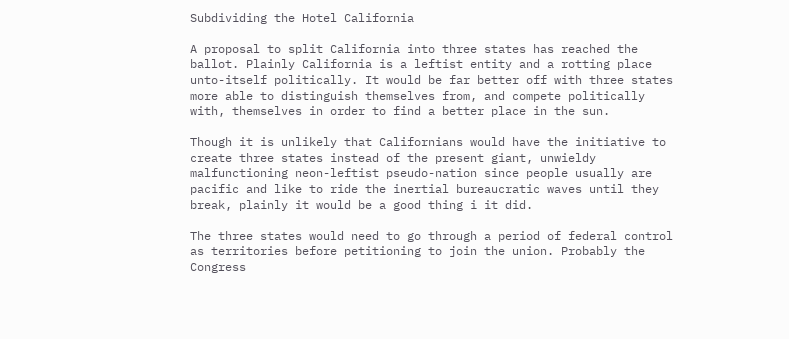Subdividing the Hotel California

A proposal to split California into three states has reached the ballot. Plainly California is a leftist entity and a rotting place unto-itself politically. It would be far better off with three states more able to distinguish themselves from, and compete politically with, themselves in order to find a better place in the sun.

Though it is unlikely that Californians would have the initiative to create three states instead of the present giant, unwieldy malfunctioning neon-leftist pseudo-nation since people usually are pacific and like to ride the inertial bureaucratic waves until they break, plainly it would be a good thing i it did.

The three states would need to go through a period of federal control as territories before petitioning to join the union. Probably the Congress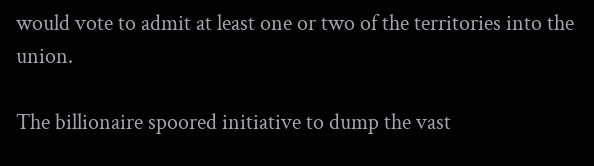would vote to admit at least one or two of the territories into the union.

The billionaire spoored initiative to dump the vast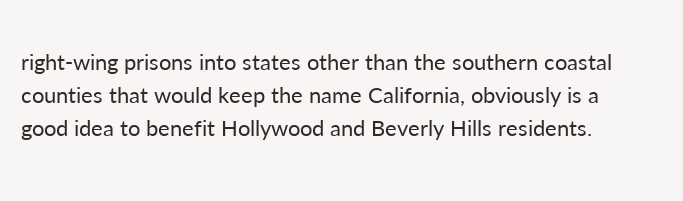right-wing prisons into states other than the southern coastal counties that would keep the name California, obviously is a good idea to benefit Hollywood and Beverly Hills residents.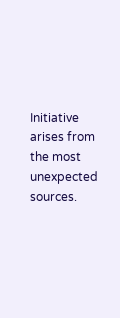Initiative arises from the most unexpected sources.